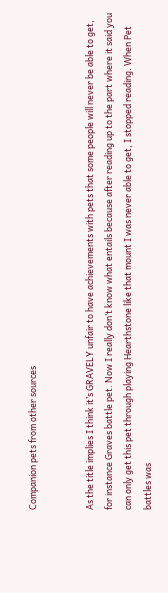Companion pets from other sources


As the title implies I think it’s GRAVELY unfair to have achievements with pets that some people will never be able to get, for instance Graves battle pet. Now I really don’t know what entails because after reading up to the part where it said you can only get this pet through playing Hearthstone like that mount I was never able to get, I stopped reading. When Pet battles was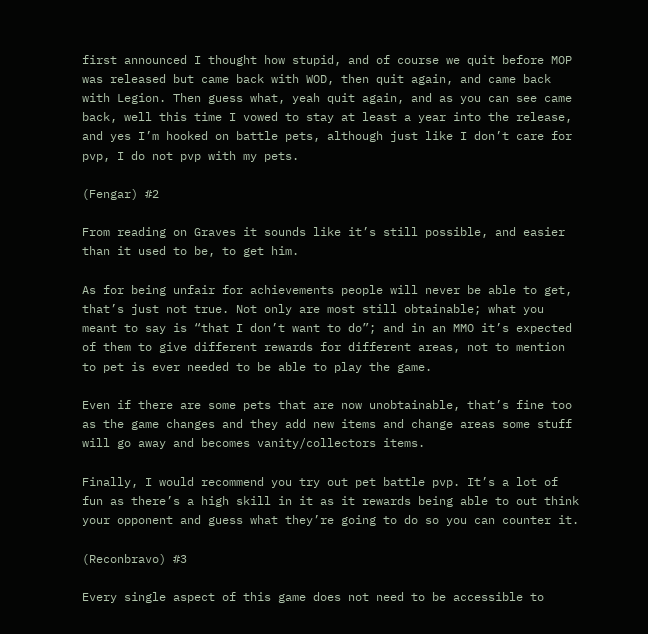first announced I thought how stupid, and of course we quit before MOP was released but came back with WOD, then quit again, and came back with Legion. Then guess what, yeah quit again, and as you can see came back, well this time I vowed to stay at least a year into the release, and yes I’m hooked on battle pets, although just like I don’t care for pvp, I do not pvp with my pets.

(Fengar) #2

From reading on Graves it sounds like it’s still possible, and easier than it used to be, to get him.

As for being unfair for achievements people will never be able to get, that’s just not true. Not only are most still obtainable; what you meant to say is “that I don’t want to do”; and in an MMO it’s expected of them to give different rewards for different areas, not to mention to pet is ever needed to be able to play the game.

Even if there are some pets that are now unobtainable, that’s fine too as the game changes and they add new items and change areas some stuff will go away and becomes vanity/collectors items.

Finally, I would recommend you try out pet battle pvp. It’s a lot of fun as there’s a high skill in it as it rewards being able to out think your opponent and guess what they’re going to do so you can counter it.

(Reconbravo) #3

Every single aspect of this game does not need to be accessible to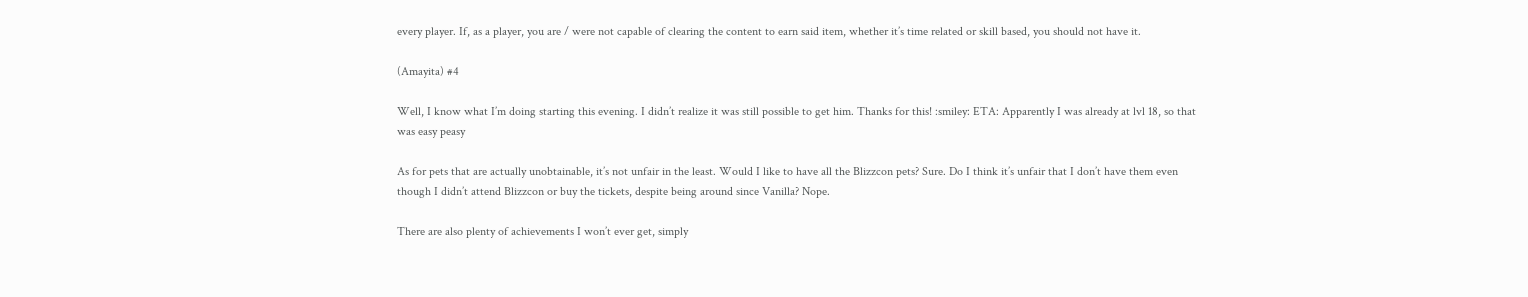every player. If, as a player, you are / were not capable of clearing the content to earn said item, whether it’s time related or skill based, you should not have it.

(Amayita) #4

Well, I know what I’m doing starting this evening. I didn’t realize it was still possible to get him. Thanks for this! :smiley: ETA: Apparently I was already at lvl 18, so that was easy peasy

As for pets that are actually unobtainable, it’s not unfair in the least. Would I like to have all the Blizzcon pets? Sure. Do I think it’s unfair that I don’t have them even though I didn’t attend Blizzcon or buy the tickets, despite being around since Vanilla? Nope.

There are also plenty of achievements I won’t ever get, simply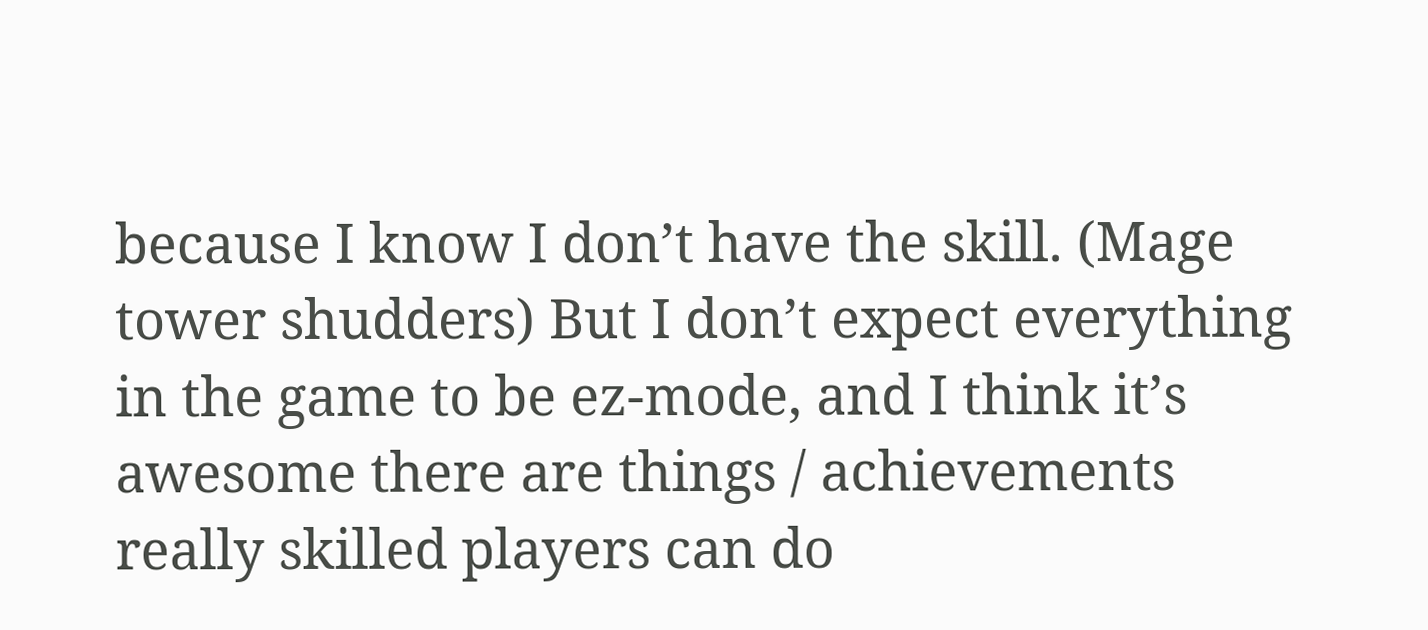because I know I don’t have the skill. (Mage tower shudders) But I don’t expect everything in the game to be ez-mode, and I think it’s awesome there are things / achievements really skilled players can do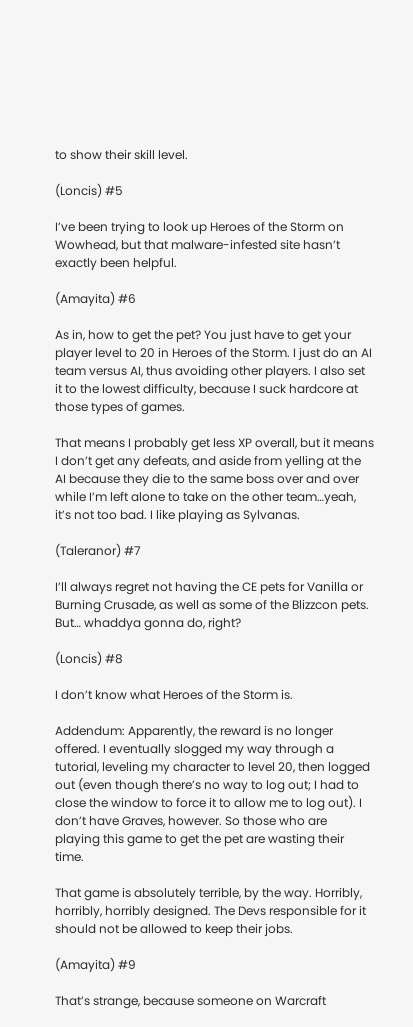to show their skill level.

(Loncis) #5

I’ve been trying to look up Heroes of the Storm on Wowhead, but that malware-infested site hasn’t exactly been helpful.

(Amayita) #6

As in, how to get the pet? You just have to get your player level to 20 in Heroes of the Storm. I just do an AI team versus AI, thus avoiding other players. I also set it to the lowest difficulty, because I suck hardcore at those types of games.

That means I probably get less XP overall, but it means I don’t get any defeats, and aside from yelling at the AI because they die to the same boss over and over while I’m left alone to take on the other team…yeah, it’s not too bad. I like playing as Sylvanas.

(Taleranor) #7

I’ll always regret not having the CE pets for Vanilla or Burning Crusade, as well as some of the Blizzcon pets. But… whaddya gonna do, right?

(Loncis) #8

I don’t know what Heroes of the Storm is.

Addendum: Apparently, the reward is no longer offered. I eventually slogged my way through a tutorial, leveling my character to level 20, then logged out (even though there’s no way to log out; I had to close the window to force it to allow me to log out). I don’t have Graves, however. So those who are playing this game to get the pet are wasting their time.

That game is absolutely terrible, by the way. Horribly, horribly, horribly designed. The Devs responsible for it should not be allowed to keep their jobs.

(Amayita) #9

That’s strange, because someone on Warcraft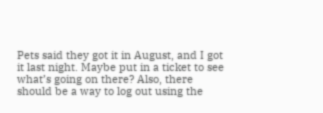Pets said they got it in August, and I got it last night. Maybe put in a ticket to see what’s going on there? Also, there should be a way to log out using the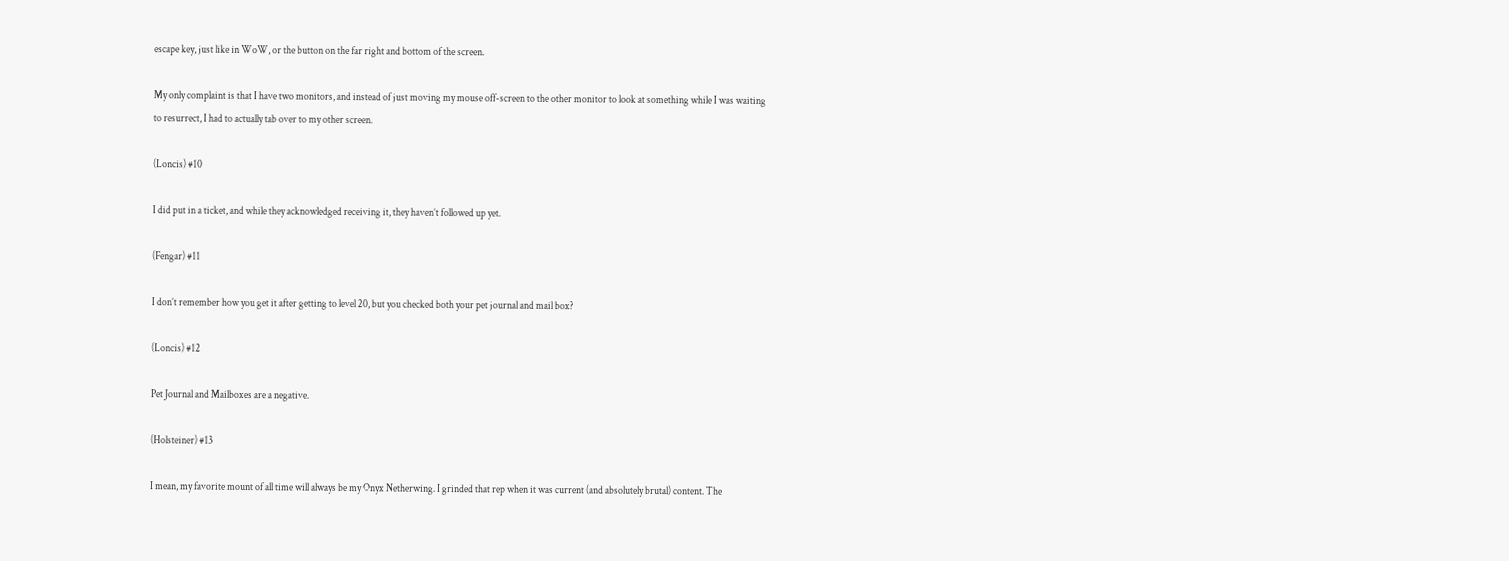escape key, just like in WoW, or the button on the far right and bottom of the screen.

My only complaint is that I have two monitors, and instead of just moving my mouse off-screen to the other monitor to look at something while I was waiting to resurrect, I had to actually tab over to my other screen.

(Loncis) #10

I did put in a ticket, and while they acknowledged receiving it, they haven’t followed up yet.

(Fengar) #11

I don’t remember how you get it after getting to level 20, but you checked both your pet journal and mail box?

(Loncis) #12

Pet Journal and Mailboxes are a negative.

(Holsteiner) #13

I mean, my favorite mount of all time will always be my Onyx Netherwing. I grinded that rep when it was current (and absolutely brutal) content. The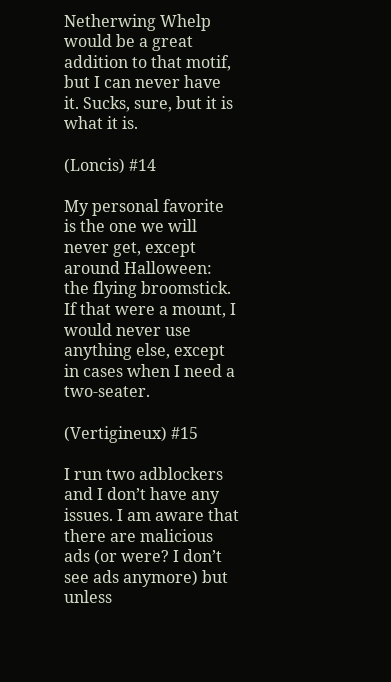Netherwing Whelp would be a great addition to that motif, but I can never have it. Sucks, sure, but it is what it is.

(Loncis) #14

My personal favorite is the one we will never get, except around Halloween: the flying broomstick. If that were a mount, I would never use anything else, except in cases when I need a two-seater.

(Vertigineux) #15

I run two adblockers and I don’t have any issues. I am aware that there are malicious ads (or were? I don’t see ads anymore) but unless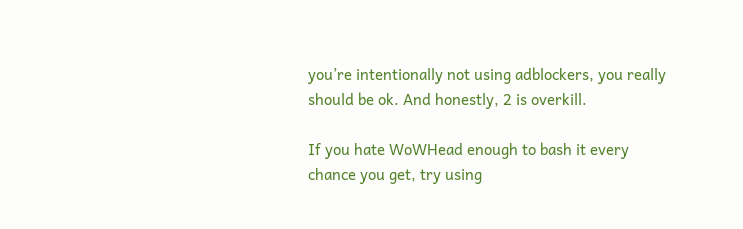you’re intentionally not using adblockers, you really should be ok. And honestly, 2 is overkill.

If you hate WoWHead enough to bash it every chance you get, try using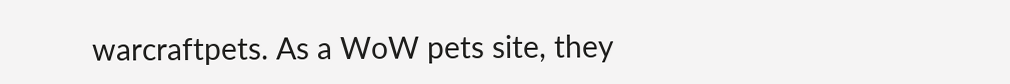warcraftpets. As a WoW pets site, they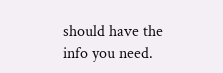should have the info you need.